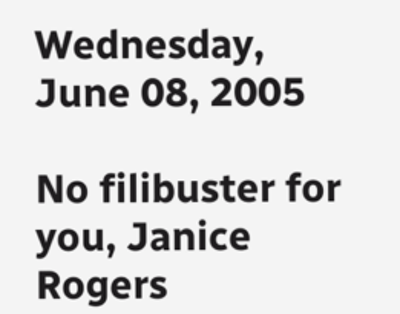Wednesday, June 08, 2005

No filibuster for you, Janice Rogers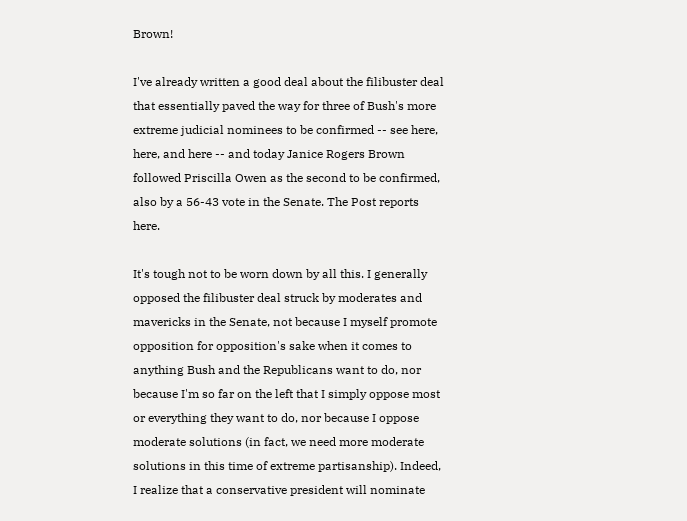Brown!

I've already written a good deal about the filibuster deal that essentially paved the way for three of Bush's more extreme judicial nominees to be confirmed -- see here, here, and here -- and today Janice Rogers Brown followed Priscilla Owen as the second to be confirmed, also by a 56-43 vote in the Senate. The Post reports here.

It's tough not to be worn down by all this. I generally opposed the filibuster deal struck by moderates and mavericks in the Senate, not because I myself promote opposition for opposition's sake when it comes to anything Bush and the Republicans want to do, nor because I'm so far on the left that I simply oppose most or everything they want to do, nor because I oppose moderate solutions (in fact, we need more moderate solutions in this time of extreme partisanship). Indeed, I realize that a conservative president will nominate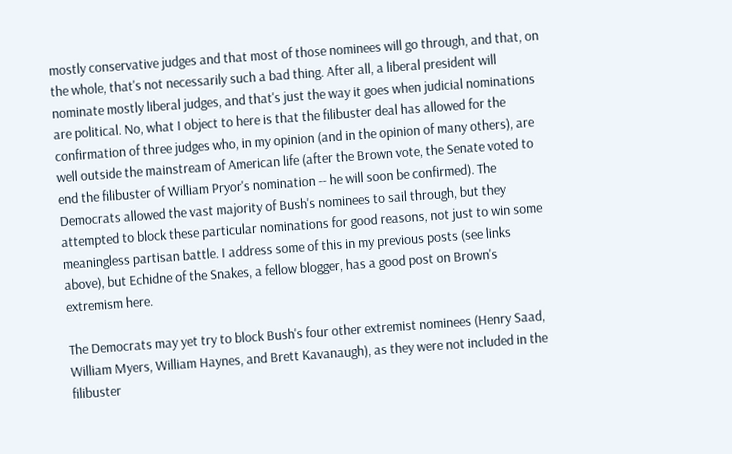mostly conservative judges and that most of those nominees will go through, and that, on the whole, that's not necessarily such a bad thing. After all, a liberal president will nominate mostly liberal judges, and that's just the way it goes when judicial nominations are political. No, what I object to here is that the filibuster deal has allowed for the confirmation of three judges who, in my opinion (and in the opinion of many others), are well outside the mainstream of American life (after the Brown vote, the Senate voted to end the filibuster of William Pryor's nomination -- he will soon be confirmed). The Democrats allowed the vast majority of Bush's nominees to sail through, but they attempted to block these particular nominations for good reasons, not just to win some meaningless partisan battle. I address some of this in my previous posts (see links above), but Echidne of the Snakes, a fellow blogger, has a good post on Brown's extremism here.

The Democrats may yet try to block Bush's four other extremist nominees (Henry Saad, William Myers, William Haynes, and Brett Kavanaugh), as they were not included in the filibuster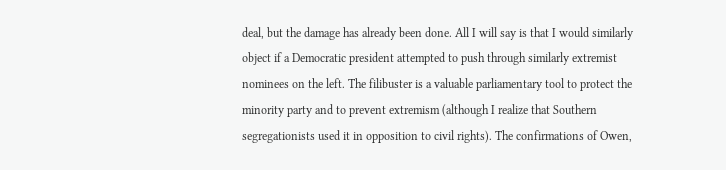deal, but the damage has already been done. All I will say is that I would similarly object if a Democratic president attempted to push through similarly extremist nominees on the left. The filibuster is a valuable parliamentary tool to protect the minority party and to prevent extremism (although I realize that Southern segregationists used it in opposition to civil rights). The confirmations of Owen,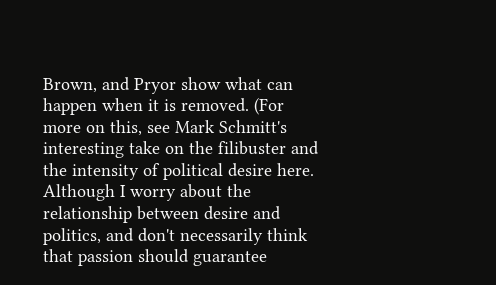Brown, and Pryor show what can happen when it is removed. (For more on this, see Mark Schmitt's interesting take on the filibuster and the intensity of political desire here. Although I worry about the relationship between desire and politics, and don't necessarily think that passion should guarantee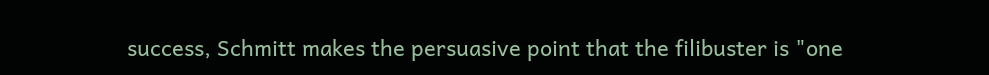success, Schmitt makes the persuasive point that the filibuster is "one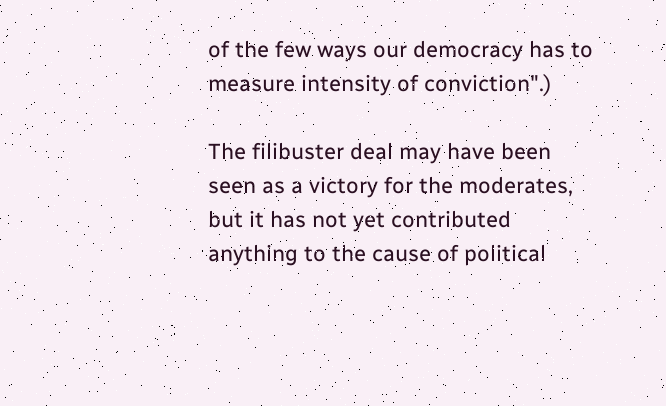of the few ways our democracy has to measure intensity of conviction".)

The filibuster deal may have been seen as a victory for the moderates, but it has not yet contributed anything to the cause of political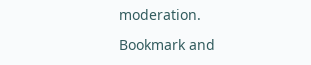moderation.

Bookmark and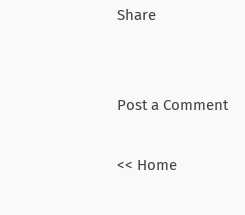Share


Post a Comment

<< Home